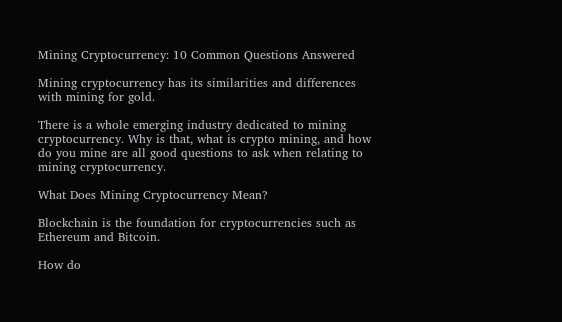Mining Cryptocurrency: 10 Common Questions Answered

Mining cryptocurrency has its similarities and differences with mining for gold.

There is a whole emerging industry dedicated to mining cryptocurrency. Why is that, what is crypto mining, and how do you mine are all good questions to ask when relating to mining cryptocurrency.

What Does Mining Cryptocurrency Mean?

Blockchain is the foundation for cryptocurrencies such as Ethereum and Bitcoin.

How do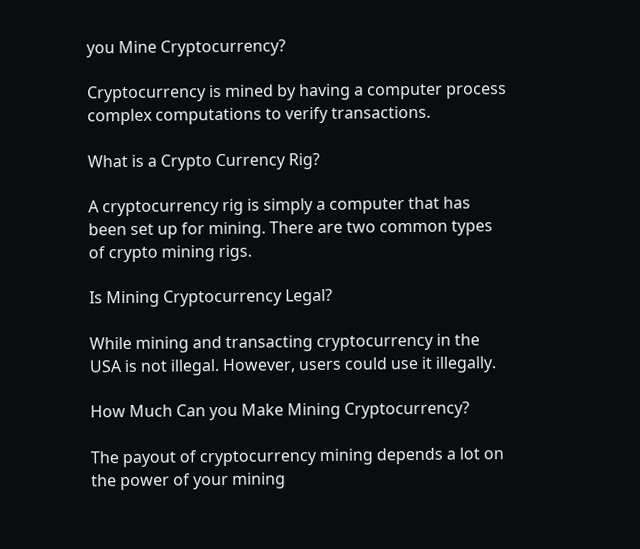you Mine Cryptocurrency?

Cryptocurrency is mined by having a computer process complex computations to verify transactions.

What is a Crypto Currency Rig?

A cryptocurrency rig is simply a computer that has been set up for mining. There are two common types of crypto mining rigs.

Is Mining Cryptocurrency Legal?

While mining and transacting cryptocurrency in the USA is not illegal. However, users could use it illegally.

How Much Can you Make Mining Cryptocurrency?

The payout of cryptocurrency mining depends a lot on the power of your mining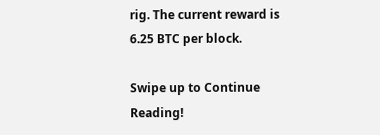rig. The current reward is 6.25 BTC per block.

Swipe up to Continue Reading!